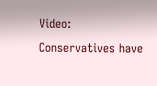Video: Conservatives have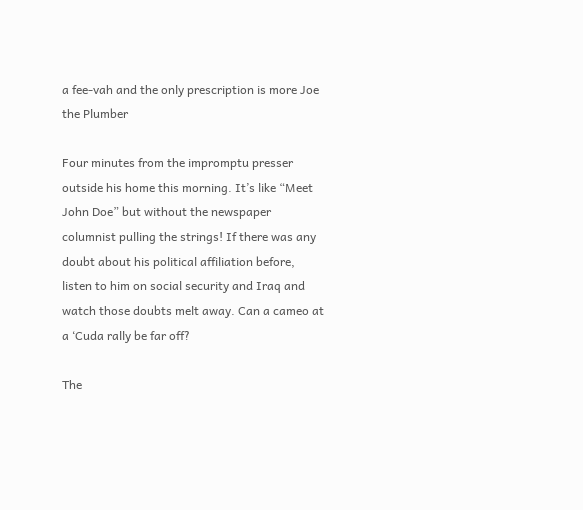a fee-vah and the only prescription is more Joe the Plumber

Four minutes from the impromptu presser outside his home this morning. It’s like “Meet John Doe” but without the newspaper columnist pulling the strings! If there was any doubt about his political affiliation before, listen to him on social security and Iraq and watch those doubts melt away. Can a cameo at a ‘Cuda rally be far off?

The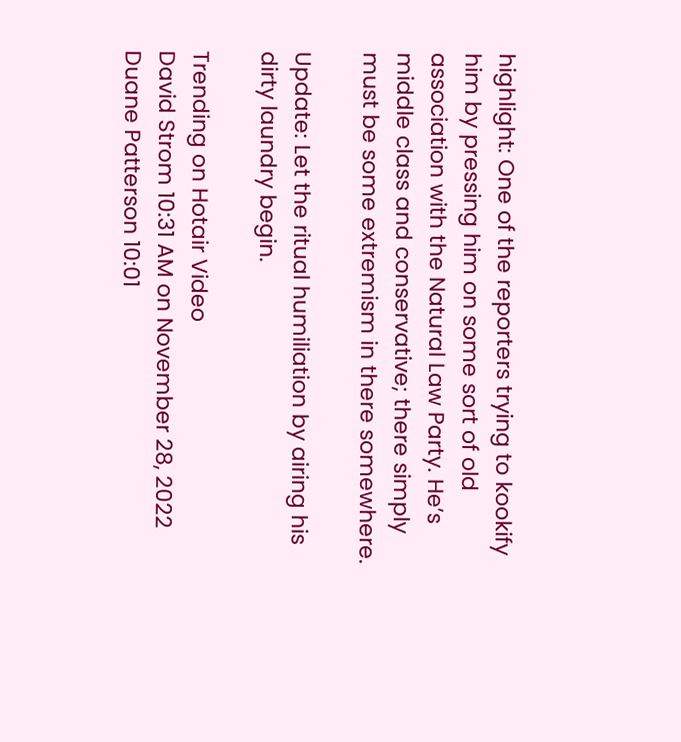highlight: One of the reporters trying to kookify him by pressing him on some sort of old association with the Natural Law Party. He’s middle class and conservative; there simply must be some extremism in there somewhere.

Update: Let the ritual humiliation by airing his dirty laundry begin.

Trending on Hotair Video
David Strom 10:31 AM on November 28, 2022
Duane Patterson 10:01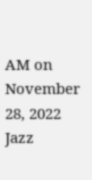AM on November 28, 2022
Jazz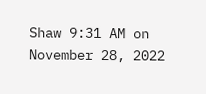Shaw 9:31 AM on November 28, 2022